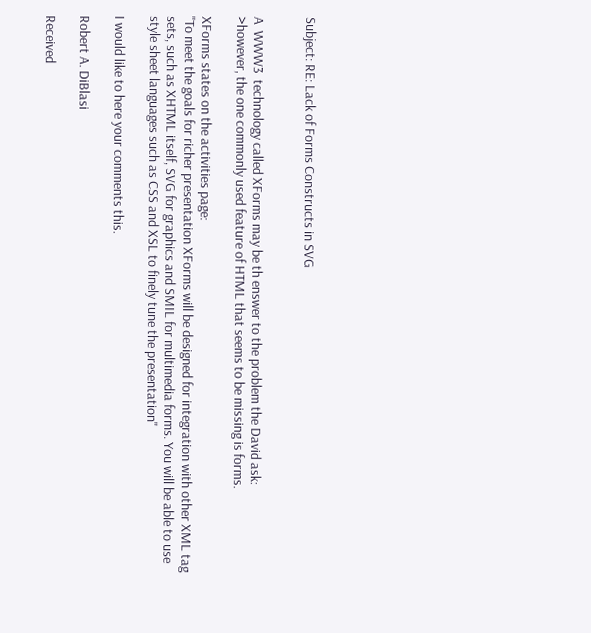Subject: RE: Lack of Forms Constructs in SVG


A  WWW3  technology called XForms may be th enswer to the problem the David ask:
>however, the one commonly used feature of HTML that seems to be missing is forms.

XForms states on the activities page:
"To meet the goals for richer presentation XForms will be designed for integration with other XML tag sets, such as XHTML itself, SVG for graphics and SMIL for multimedia forms. You will be able to use style sheet languages such as CSS and XSL to finely tune the presentation"

I would like to here your comments this.

Robert A. DiBlasi

Received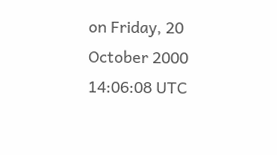on Friday, 20 October 2000 14:06:08 UTC